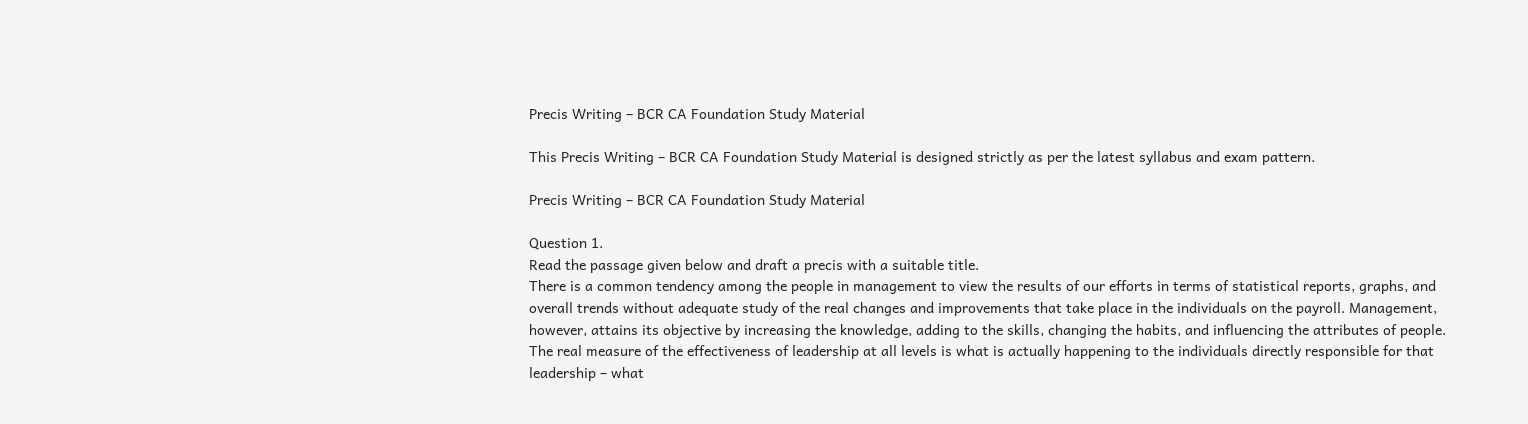Precis Writing – BCR CA Foundation Study Material

This Precis Writing – BCR CA Foundation Study Material is designed strictly as per the latest syllabus and exam pattern.

Precis Writing – BCR CA Foundation Study Material

Question 1.
Read the passage given below and draft a precis with a suitable title.
There is a common tendency among the people in management to view the results of our efforts in terms of statistical reports, graphs, and overall trends without adequate study of the real changes and improvements that take place in the individuals on the payroll. Management, however, attains its objective by increasing the knowledge, adding to the skills, changing the habits, and influencing the attributes of people. The real measure of the effectiveness of leadership at all levels is what is actually happening to the individuals directly responsible for that leadership – what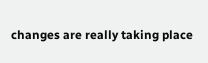changes are really taking place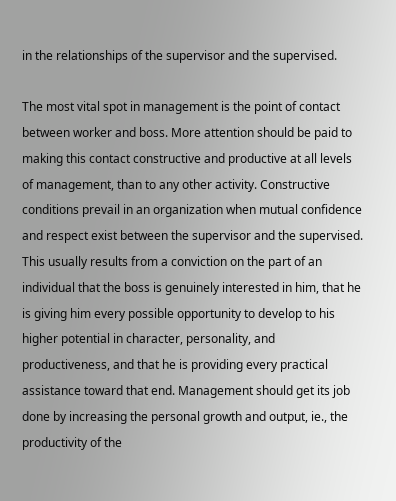in the relationships of the supervisor and the supervised.

The most vital spot in management is the point of contact between worker and boss. More attention should be paid to making this contact constructive and productive at all levels of management, than to any other activity. Constructive conditions prevail in an organization when mutual confidence and respect exist between the supervisor and the supervised. This usually results from a conviction on the part of an individual that the boss is genuinely interested in him, that he is giving him every possible opportunity to develop to his higher potential in character, personality, and productiveness, and that he is providing every practical assistance toward that end. Management should get its job done by increasing the personal growth and output, ie., the productivity of the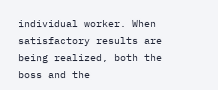individual worker. When satisfactory results are being realized, both the boss and the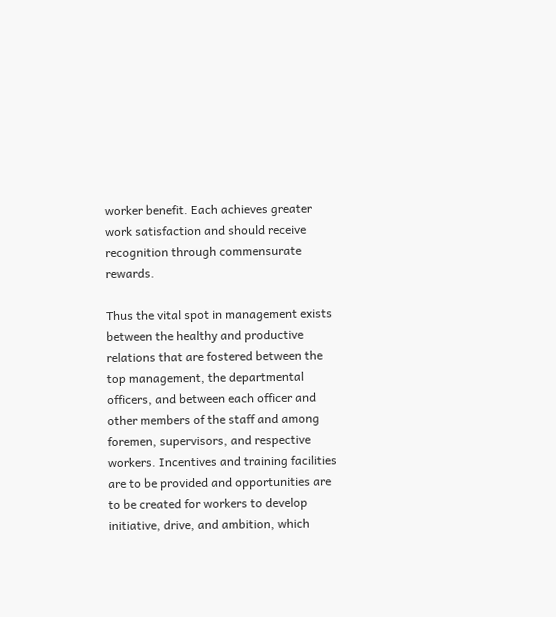worker benefit. Each achieves greater work satisfaction and should receive recognition through commensurate rewards.

Thus the vital spot in management exists between the healthy and productive relations that are fostered between the top management, the departmental officers, and between each officer and other members of the staff and among foremen, supervisors, and respective workers. Incentives and training facilities are to be provided and opportunities are to be created for workers to develop initiative, drive, and ambition, which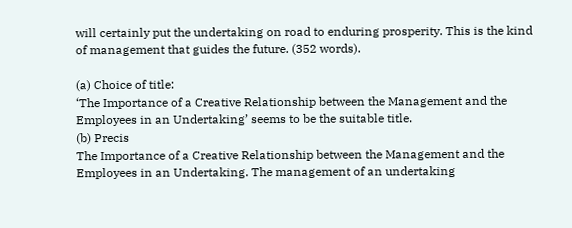will certainly put the undertaking on road to enduring prosperity. This is the kind of management that guides the future. (352 words).

(a) Choice of title:
‘The Importance of a Creative Relationship between the Management and the Employees in an Undertaking’ seems to be the suitable title.
(b) Precis
The Importance of a Creative Relationship between the Management and the Employees in an Undertaking. The management of an undertaking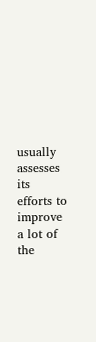usually assesses its efforts to improve a lot of the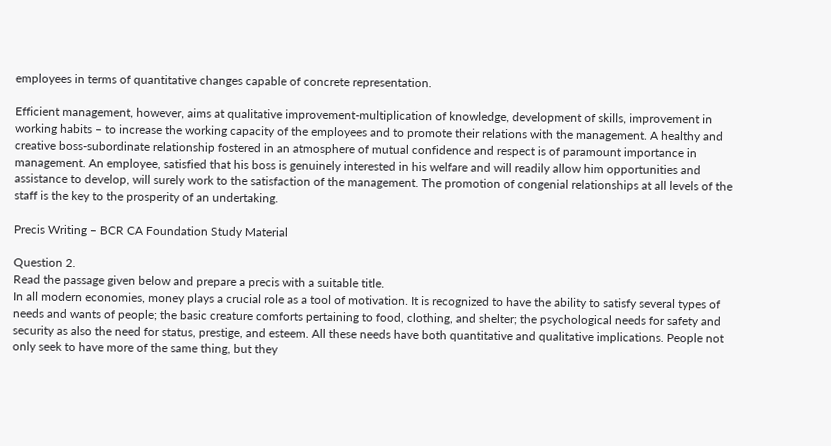employees in terms of quantitative changes capable of concrete representation.

Efficient management, however, aims at qualitative improvement-multiplication of knowledge, development of skills, improvement in working habits – to increase the working capacity of the employees and to promote their relations with the management. A healthy and creative boss-subordinate relationship fostered in an atmosphere of mutual confidence and respect is of paramount importance in management. An employee, satisfied that his boss is genuinely interested in his welfare and will readily allow him opportunities and assistance to develop, will surely work to the satisfaction of the management. The promotion of congenial relationships at all levels of the staff is the key to the prosperity of an undertaking.

Precis Writing – BCR CA Foundation Study Material

Question 2.
Read the passage given below and prepare a precis with a suitable title.
In all modern economies, money plays a crucial role as a tool of motivation. It is recognized to have the ability to satisfy several types of needs and wants of people; the basic creature comforts pertaining to food, clothing, and shelter; the psychological needs for safety and security as also the need for status, prestige, and esteem. All these needs have both quantitative and qualitative implications. People not only seek to have more of the same thing, but they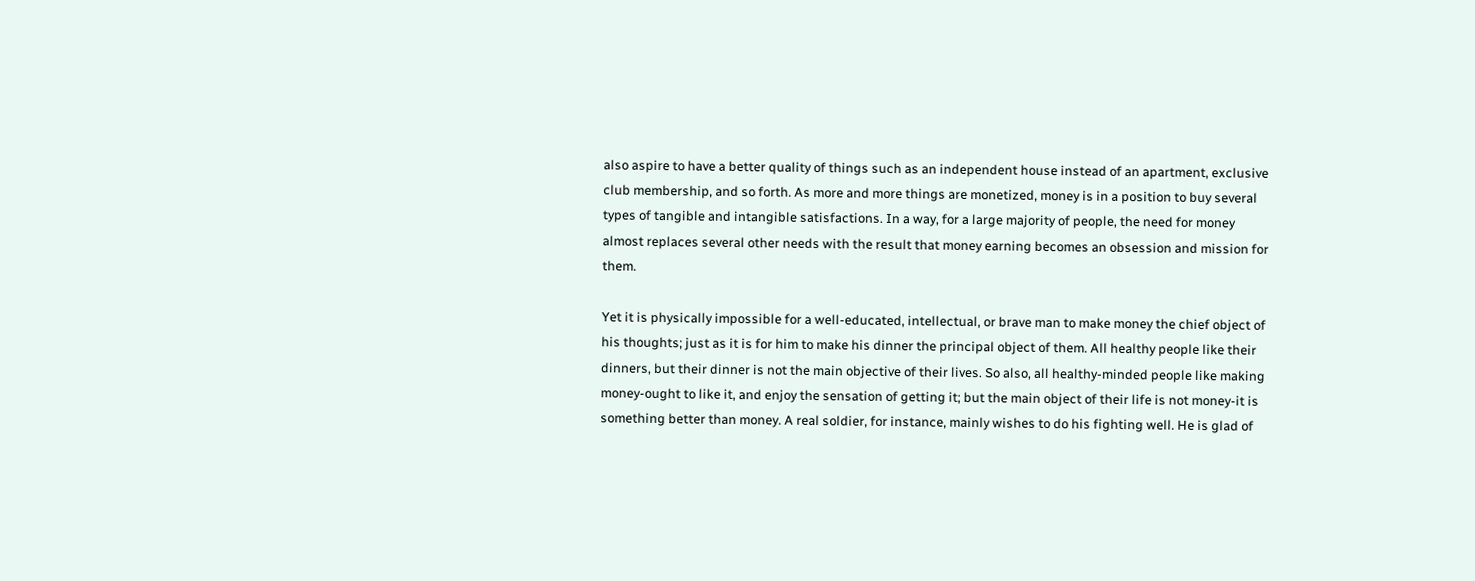also aspire to have a better quality of things such as an independent house instead of an apartment, exclusive club membership, and so forth. As more and more things are monetized, money is in a position to buy several types of tangible and intangible satisfactions. In a way, for a large majority of people, the need for money almost replaces several other needs with the result that money earning becomes an obsession and mission for them.

Yet it is physically impossible for a well-educated, intellectual, or brave man to make money the chief object of his thoughts; just as it is for him to make his dinner the principal object of them. All healthy people like their dinners, but their dinner is not the main objective of their lives. So also, all healthy-minded people like making money-ought to like it, and enjoy the sensation of getting it; but the main object of their life is not money-it is something better than money. A real soldier, for instance, mainly wishes to do his fighting well. He is glad of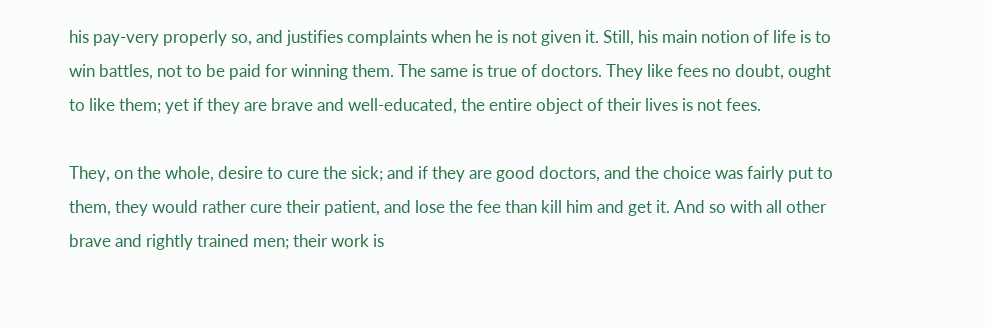his pay-very properly so, and justifies complaints when he is not given it. Still, his main notion of life is to win battles, not to be paid for winning them. The same is true of doctors. They like fees no doubt, ought to like them; yet if they are brave and well-educated, the entire object of their lives is not fees.

They, on the whole, desire to cure the sick; and if they are good doctors, and the choice was fairly put to them, they would rather cure their patient, and lose the fee than kill him and get it. And so with all other brave and rightly trained men; their work is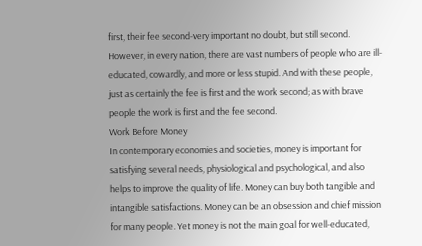first, their fee second-very important no doubt, but still second. However, in every nation, there are vast numbers of people who are ill-educated, cowardly, and more or less stupid. And with these people, just as certainly the fee is first and the work second; as with brave people the work is first and the fee second.
Work Before Money
In contemporary economies and societies, money is important for satisfying several needs, physiological and psychological, and also helps to improve the quality of life. Money can buy both tangible and intangible satisfactions. Money can be an obsession and chief mission for many people. Yet money is not the main goal for well-educated,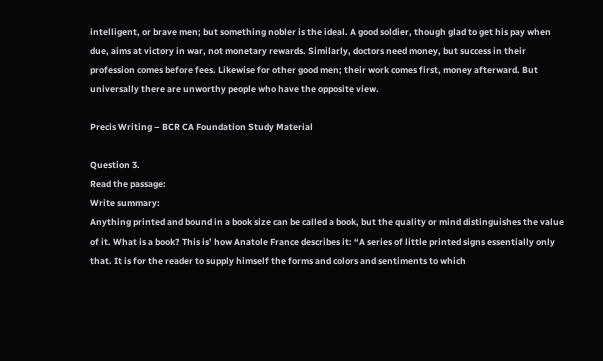intelligent, or brave men; but something nobler is the ideal. A good soldier, though glad to get his pay when due, aims at victory in war, not monetary rewards. Similarly, doctors need money, but success in their profession comes before fees. Likewise for other good men; their work comes first, money afterward. But universally there are unworthy people who have the opposite view.

Precis Writing – BCR CA Foundation Study Material

Question 3.
Read the passage:
Write summary:
Anything printed and bound in a book size can be called a book, but the quality or mind distinguishes the value of it. What is a book? This is’ how Anatole France describes it: “A series of little printed signs essentially only that. It is for the reader to supply himself the forms and colors and sentiments to which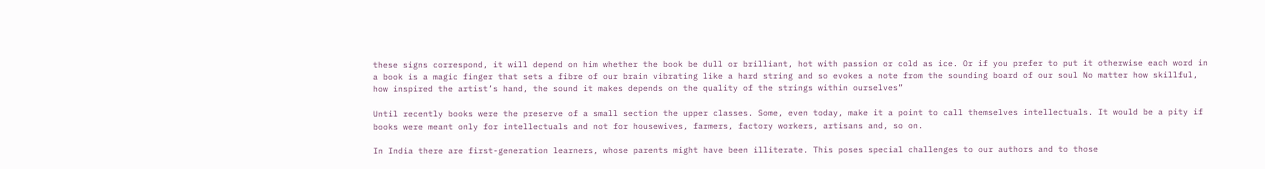these signs correspond, it will depend on him whether the book be dull or brilliant, hot with passion or cold as ice. Or if you prefer to put it otherwise each word in a book is a magic finger that sets a fibre of our brain vibrating like a hard string and so evokes a note from the sounding board of our soul No matter how skillful, how inspired the artist’s hand, the sound it makes depends on the quality of the strings within ourselves”

Until recently books were the preserve of a small section the upper classes. Some, even today, make it a point to call themselves intellectuals. It would be a pity if books were meant only for intellectuals and not for housewives, farmers, factory workers, artisans and, so on.

In India there are first-generation learners, whose parents might have been illiterate. This poses special challenges to our authors and to those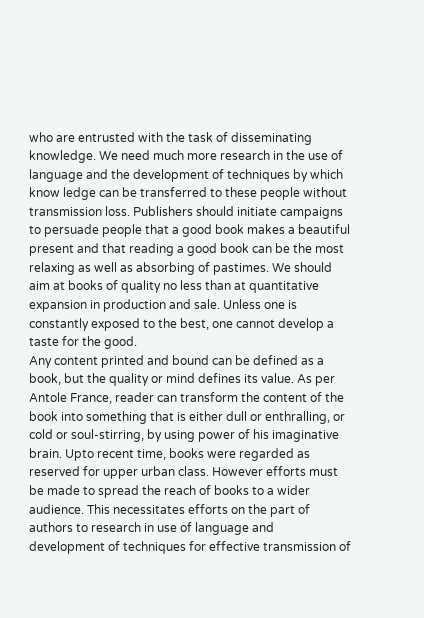who are entrusted with the task of disseminating knowledge. We need much more research in the use of language and the development of techniques by which know ledge can be transferred to these people without transmission loss. Publishers should initiate campaigns to persuade people that a good book makes a beautiful present and that reading a good book can be the most relaxing as well as absorbing of pastimes. We should aim at books of quality no less than at quantitative expansion in production and sale. Unless one is constantly exposed to the best, one cannot develop a taste for the good.
Any content printed and bound can be defined as a book, but the quality or mind defines its value. As per Antole France, reader can transform the content of the book into something that is either dull or enthralling, or cold or soul-stirring, by using power of his imaginative brain. Upto recent time, books were regarded as reserved for upper urban class. However efforts must be made to spread the reach of books to a wider audience. This necessitates efforts on the part of authors to research in use of language and development of techniques for effective transmission of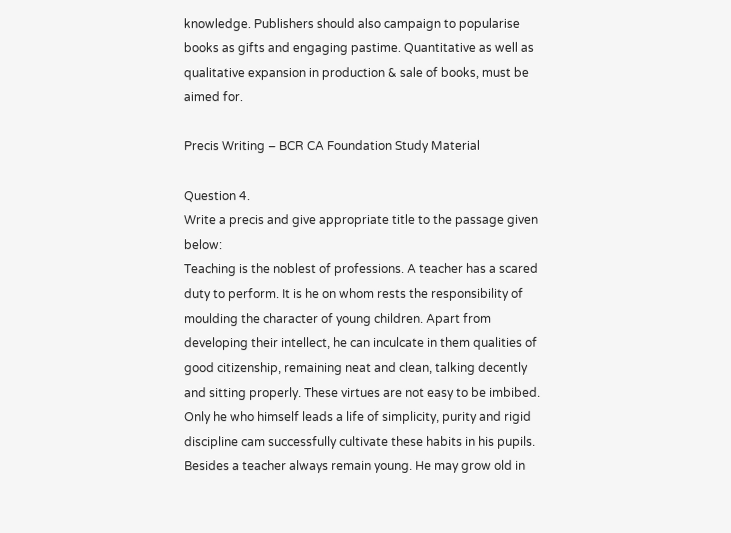knowledge. Publishers should also campaign to popularise books as gifts and engaging pastime. Quantitative as well as qualitative expansion in production & sale of books, must be aimed for.

Precis Writing – BCR CA Foundation Study Material

Question 4.
Write a precis and give appropriate title to the passage given below:
Teaching is the noblest of professions. A teacher has a scared duty to perform. It is he on whom rests the responsibility of moulding the character of young children. Apart from developing their intellect, he can inculcate in them qualities of good citizenship, remaining neat and clean, talking decently and sitting properly. These virtues are not easy to be imbibed. Only he who himself leads a life of simplicity, purity and rigid discipline cam successfully cultivate these habits in his pupils.
Besides a teacher always remain young. He may grow old in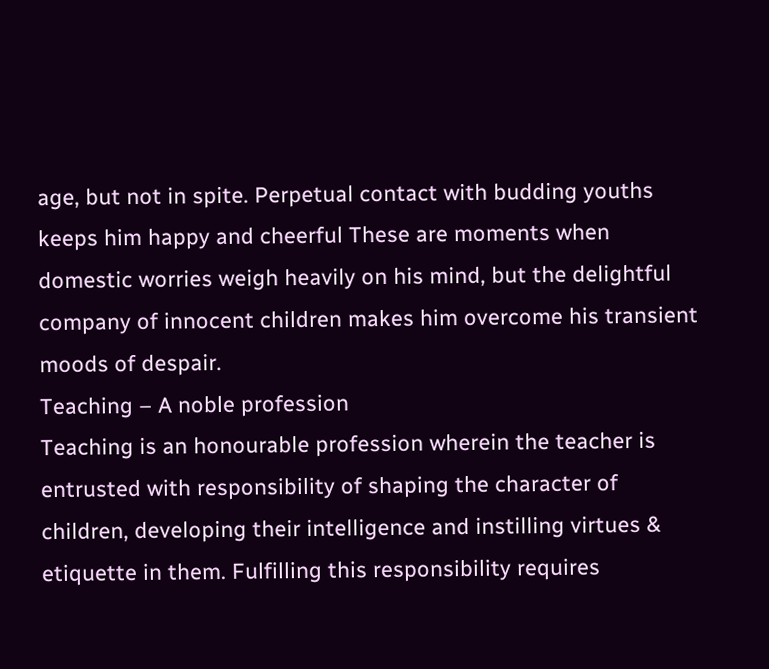age, but not in spite. Perpetual contact with budding youths keeps him happy and cheerful These are moments when domestic worries weigh heavily on his mind, but the delightful company of innocent children makes him overcome his transient moods of despair.
Teaching – A noble profession
Teaching is an honourable profession wherein the teacher is entrusted with responsibility of shaping the character of children, developing their intelligence and instilling virtues & etiquette in them. Fulfilling this responsibility requires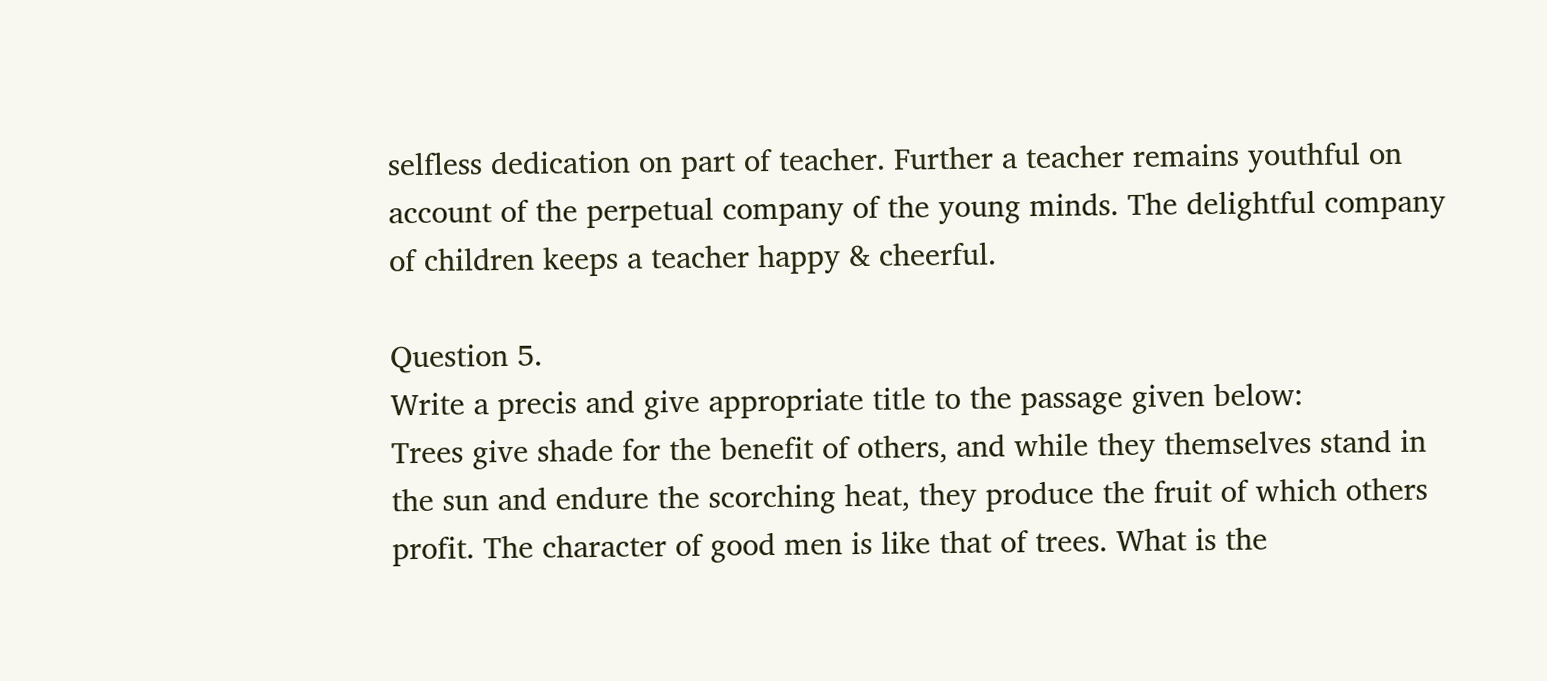selfless dedication on part of teacher. Further a teacher remains youthful on account of the perpetual company of the young minds. The delightful company of children keeps a teacher happy & cheerful.

Question 5.
Write a precis and give appropriate title to the passage given below:
Trees give shade for the benefit of others, and while they themselves stand in the sun and endure the scorching heat, they produce the fruit of which others profit. The character of good men is like that of trees. What is the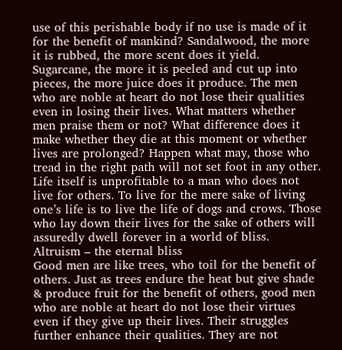use of this perishable body if no use is made of it for the benefit of mankind? Sandalwood, the more it is rubbed, the more scent does it yield. Sugarcane, the more it is peeled and cut up into pieces, the more juice does it produce. The men who are noble at heart do not lose their qualities even in losing their lives. What matters whether men praise them or not? What difference does it make whether they die at this moment or whether lives are prolonged? Happen what may, those who tread in the right path will not set foot in any other. Life itself is unprofitable to a man who does not live for others. To live for the mere sake of living one’s life is to live the life of dogs and crows. Those who lay down their lives for the sake of others will assuredly dwell forever in a world of bliss.
Altruism – the eternal bliss
Good men are like trees, who toil for the benefit of others. Just as trees endure the heat but give shade & produce fruit for the benefit of others, good men who are noble at heart do not lose their virtues even if they give up their lives. Their struggles further enhance their qualities. They are not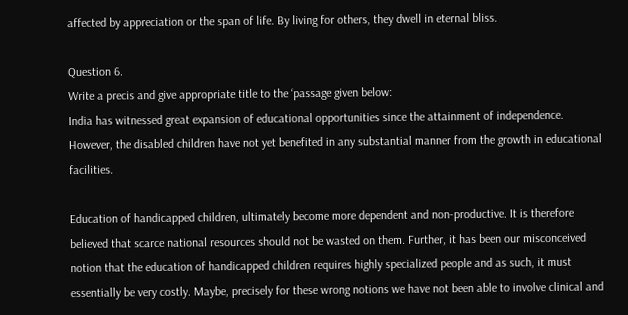affected by appreciation or the span of life. By living for others, they dwell in eternal bliss.

Question 6.
Write a precis and give appropriate title to the ‘passage given below:
India has witnessed great expansion of educational opportunities since the attainment of independence. However, the disabled children have not yet benefited in any substantial manner from the growth in educational facilities.

Education of handicapped children, ultimately become more dependent and non-productive. It is therefore believed that scarce national resources should not be wasted on them. Further, it has been our misconceived notion that the education of handicapped children requires highly specialized people and as such, it must essentially be very costly. Maybe, precisely for these wrong notions we have not been able to involve clinical and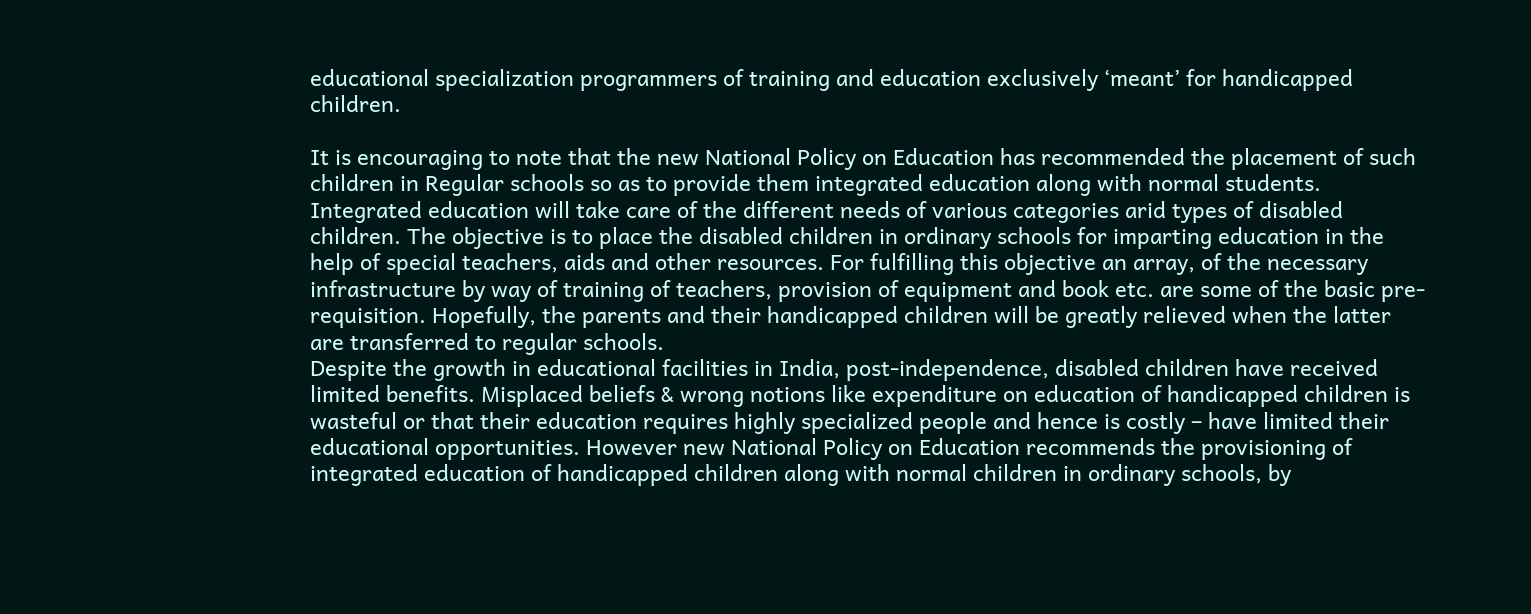educational specialization programmers of training and education exclusively ‘meant’ for handicapped children.

It is encouraging to note that the new National Policy on Education has recommended the placement of such children in Regular schools so as to provide them integrated education along with normal students. Integrated education will take care of the different needs of various categories arid types of disabled children. The objective is to place the disabled children in ordinary schools for imparting education in the help of special teachers, aids and other resources. For fulfilling this objective an array, of the necessary infrastructure by way of training of teachers, provision of equipment and book etc. are some of the basic pre-requisition. Hopefully, the parents and their handicapped children will be greatly relieved when the latter are transferred to regular schools.
Despite the growth in educational facilities in India, post-independence, disabled children have received limited benefits. Misplaced beliefs & wrong notions like expenditure on education of handicapped children is wasteful or that their education requires highly specialized people and hence is costly – have limited their educational opportunities. However new National Policy on Education recommends the provisioning of integrated education of handicapped children along with normal children in ordinary schools, by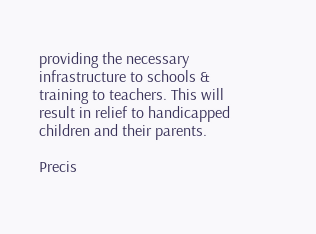providing the necessary infrastructure to schools & training to teachers. This will result in relief to handicapped children and their parents.

Precis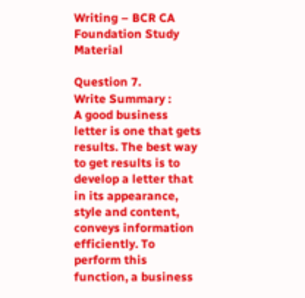Writing – BCR CA Foundation Study Material

Question 7.
Write Summary :
A good business letter is one that gets results. The best way to get results is to develop a letter that in its appearance, style and content, conveys information efficiently. To perform this function, a business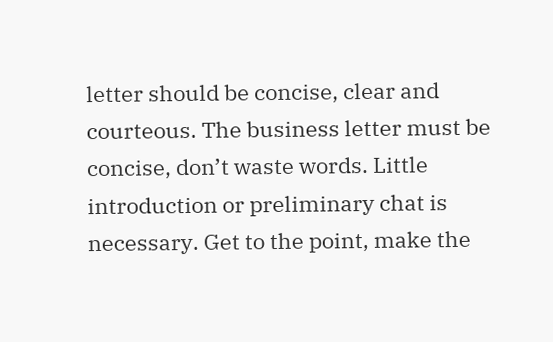letter should be concise, clear and courteous. The business letter must be concise, don’t waste words. Little introduction or preliminary chat is necessary. Get to the point, make the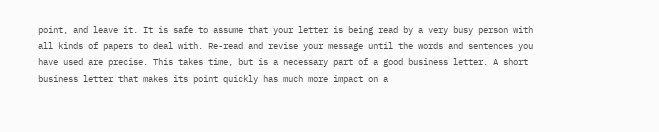point, and leave it. It is safe to assume that your letter is being read by a very busy person with all kinds of papers to deal with. Re-read and revise your message until the words and sentences you have used are precise. This takes time, but is a necessary part of a good business letter. A short business letter that makes its point quickly has much more impact on a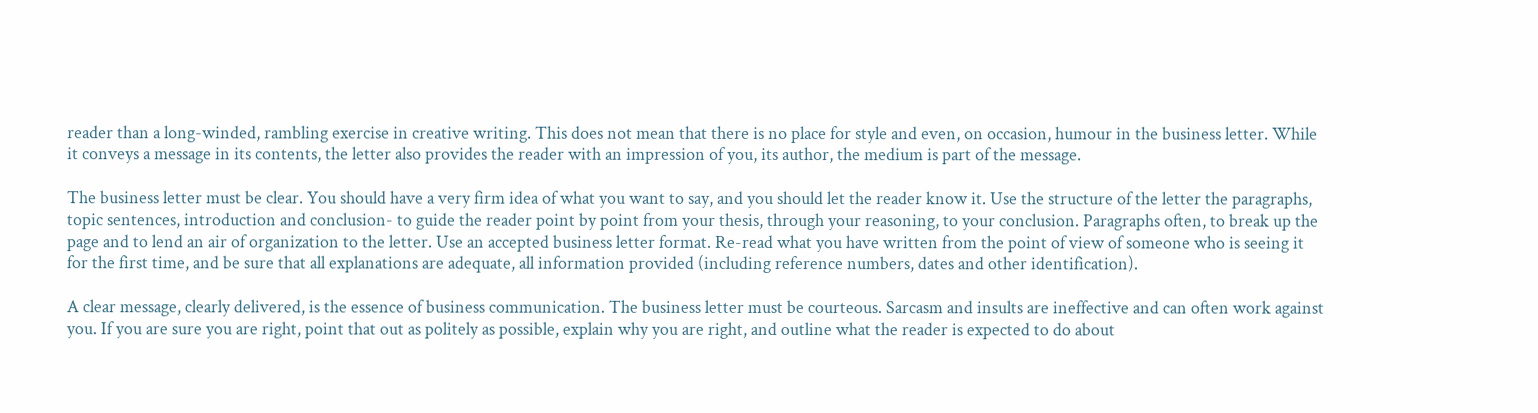reader than a long-winded, rambling exercise in creative writing. This does not mean that there is no place for style and even, on occasion, humour in the business letter. While it conveys a message in its contents, the letter also provides the reader with an impression of you, its author, the medium is part of the message.

The business letter must be clear. You should have a very firm idea of what you want to say, and you should let the reader know it. Use the structure of the letter the paragraphs, topic sentences, introduction and conclusion- to guide the reader point by point from your thesis, through your reasoning, to your conclusion. Paragraphs often, to break up the page and to lend an air of organization to the letter. Use an accepted business letter format. Re-read what you have written from the point of view of someone who is seeing it for the first time, and be sure that all explanations are adequate, all information provided (including reference numbers, dates and other identification).

A clear message, clearly delivered, is the essence of business communication. The business letter must be courteous. Sarcasm and insults are ineffective and can often work against you. If you are sure you are right, point that out as politely as possible, explain why you are right, and outline what the reader is expected to do about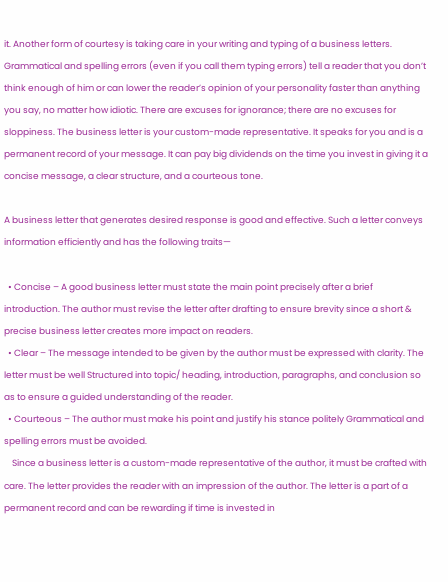it. Another form of courtesy is taking care in your writing and typing of a business letters. Grammatical and spelling errors (even if you call them typing errors) tell a reader that you don’t think enough of him or can lower the reader’s opinion of your personality faster than anything you say, no matter how idiotic. There are excuses for ignorance; there are no excuses for sloppiness. The business letter is your custom-made representative. It speaks for you and is a permanent record of your message. It can pay big dividends on the time you invest in giving it a concise message, a clear structure, and a courteous tone.

A business letter that generates desired response is good and effective. Such a letter conveys information efficiently and has the following traits—

  • Concise – A good business letter must state the main point precisely after a brief introduction. The author must revise the letter after drafting to ensure brevity since a short & precise business letter creates more impact on readers.
  • Clear – The message intended to be given by the author must be expressed with clarity. The letter must be well Structured into topic/ heading, introduction, paragraphs, and conclusion so as to ensure a guided understanding of the reader.
  • Courteous – The author must make his point and justify his stance politely Grammatical and spelling errors must be avoided.
    Since a business letter is a custom-made representative of the author, it must be crafted with care. The letter provides the reader with an impression of the author. The letter is a part of a permanent record and can be rewarding if time is invested in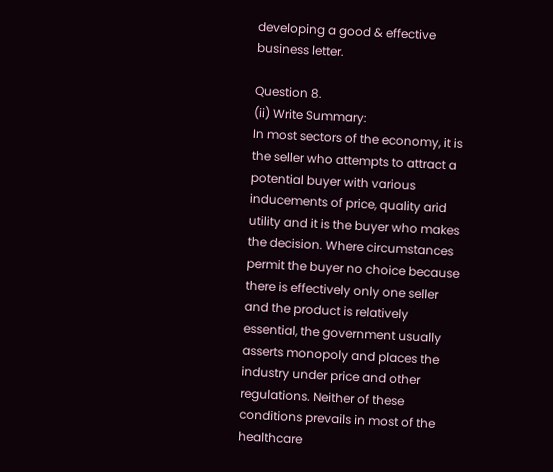developing a good & effective business letter.

Question 8.
(ii) Write Summary:
In most sectors of the economy, it is the seller who attempts to attract a potential buyer with various inducements of price, quality arid utility and it is the buyer who makes the decision. Where circumstances permit the buyer no choice because there is effectively only one seller and the product is relatively essential, the government usually asserts monopoly and places the industry under price and other regulations. Neither of these conditions prevails in most of the healthcare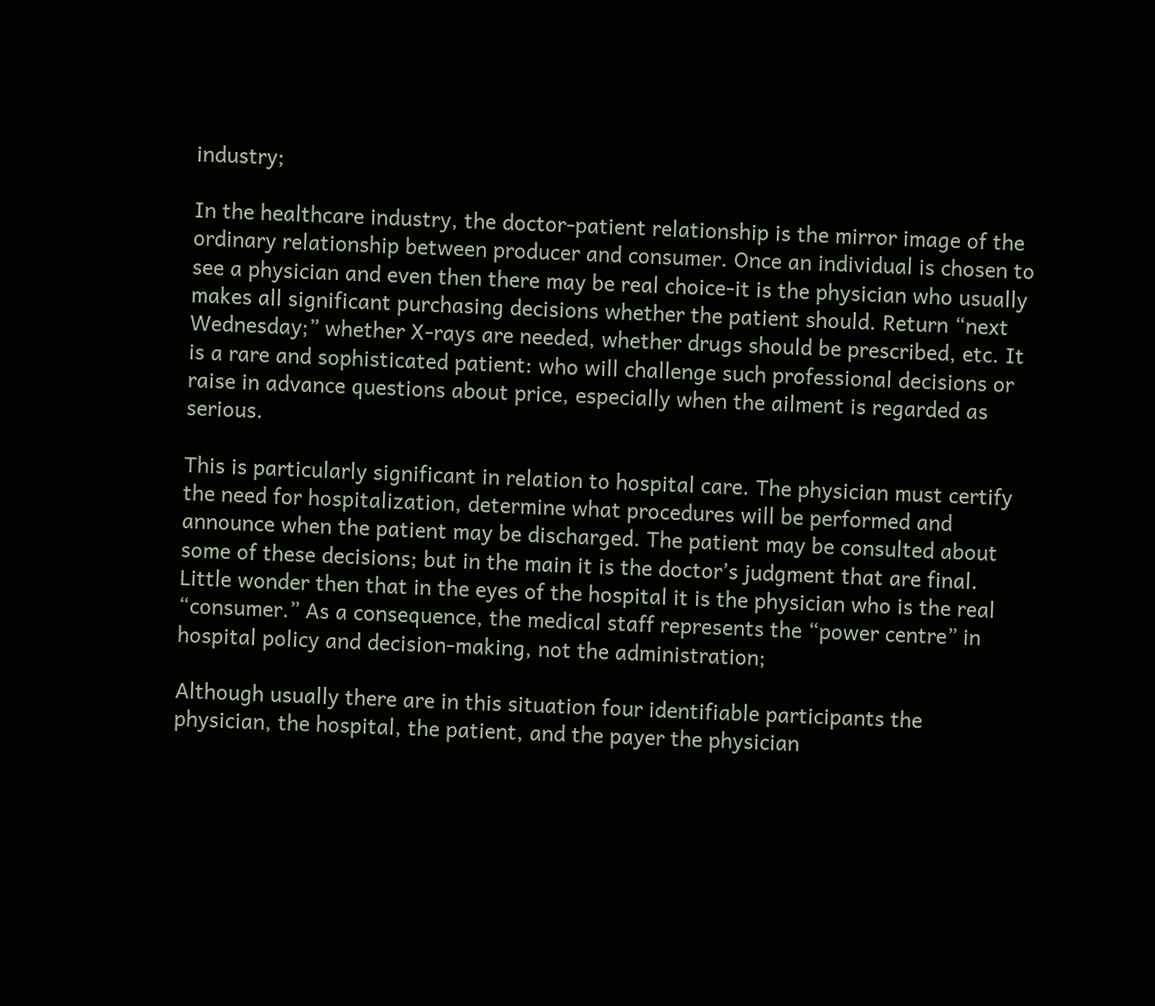industry;

In the healthcare industry, the doctor-patient relationship is the mirror image of the ordinary relationship between producer and consumer. Once an individual is chosen to see a physician and even then there may be real choice-it is the physician who usually makes all significant purchasing decisions whether the patient should. Return “next Wednesday;” whether X-rays are needed, whether drugs should be prescribed, etc. It is a rare and sophisticated patient: who will challenge such professional decisions or raise in advance questions about price, especially when the ailment is regarded as serious.

This is particularly significant in relation to hospital care. The physician must certify the need for hospitalization, determine what procedures will be performed and announce when the patient may be discharged. The patient may be consulted about some of these decisions; but in the main it is the doctor’s judgment that are final. Little wonder then that in the eyes of the hospital it is the physician who is the real “consumer.” As a consequence, the medical staff represents the “power centre” in hospital policy and decision-making, not the administration;

Although usually there are in this situation four identifiable participants the physician, the hospital, the patient, and the payer the physician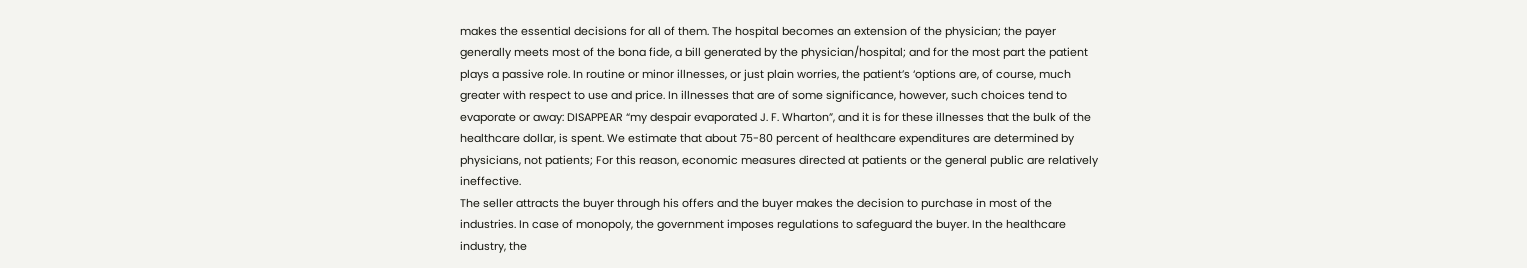makes the essential decisions for all of them. The hospital becomes an extension of the physician; the payer generally meets most of the bona fide, a bill generated by the physician/hospital; and for the most part the patient plays a passive role. In routine or minor illnesses, or just plain worries, the patient’s ‘options are, of course, much greater with respect to use and price. In illnesses that are of some significance, however, such choices tend to evaporate or away: DISAPPEAR “my despair evaporated J. F. Wharton”, and it is for these illnesses that the bulk of the healthcare dollar, is spent. We estimate that about 75-80 percent of healthcare expenditures are determined by physicians, not patients; For this reason, economic measures directed at patients or the general public are relatively ineffective.
The seller attracts the buyer through his offers and the buyer makes the decision to purchase in most of the industries. In case of monopoly, the government imposes regulations to safeguard the buyer. In the healthcare industry, the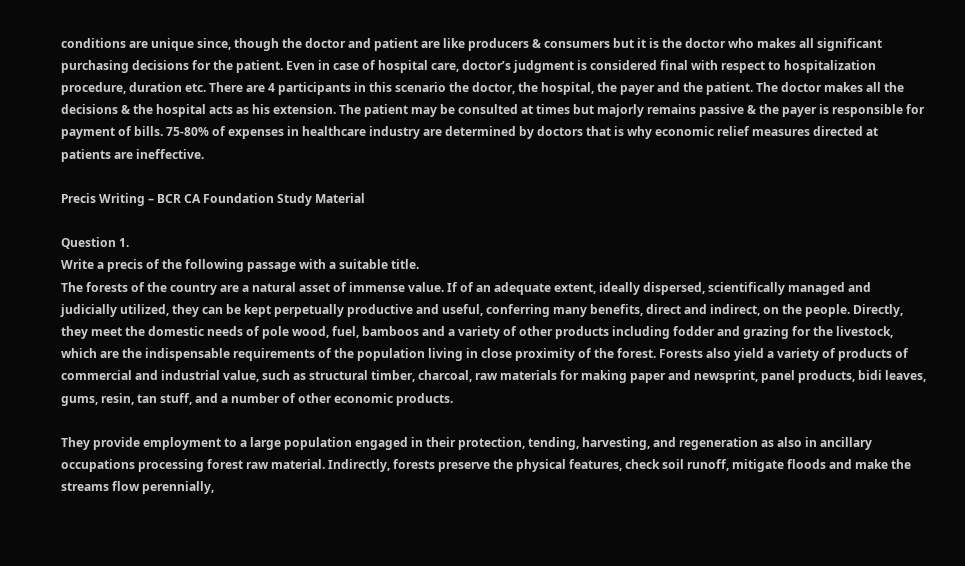conditions are unique since, though the doctor and patient are like producers & consumers but it is the doctor who makes all significant purchasing decisions for the patient. Even in case of hospital care, doctor’s judgment is considered final with respect to hospitalization procedure, duration etc. There are 4 participants in this scenario the doctor, the hospital, the payer and the patient. The doctor makes all the decisions & the hospital acts as his extension. The patient may be consulted at times but majorly remains passive & the payer is responsible for payment of bills. 75-80% of expenses in healthcare industry are determined by doctors that is why economic relief measures directed at patients are ineffective.

Precis Writing – BCR CA Foundation Study Material

Question 1.
Write a precis of the following passage with a suitable title.
The forests of the country are a natural asset of immense value. If of an adequate extent, ideally dispersed, scientifically managed and judicially utilized, they can be kept perpetually productive and useful, conferring many benefits, direct and indirect, on the people. Directly, they meet the domestic needs of pole wood, fuel, bamboos and a variety of other products including fodder and grazing for the livestock, which are the indispensable requirements of the population living in close proximity of the forest. Forests also yield a variety of products of commercial and industrial value, such as structural timber, charcoal, raw materials for making paper and newsprint, panel products, bidi leaves, gums, resin, tan stuff, and a number of other economic products.

They provide employment to a large population engaged in their protection, tending, harvesting, and regeneration as also in ancillary occupations processing forest raw material. Indirectly, forests preserve the physical features, check soil runoff, mitigate floods and make the streams flow perennially,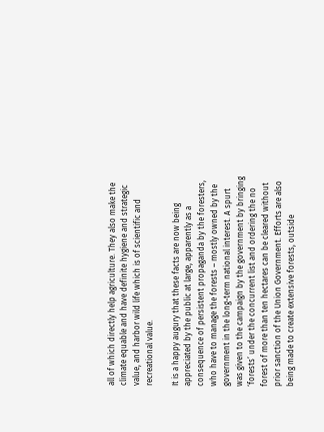all of which directly help agriculture. They also make the climate equable and have definite hygiene and strategic value, and harbor wild life which is of scientific and recreational value.

It is a happy augury that these facts are now being appreciated by the public at large, apparently as a consequence of persistent propaganda by the foresters, who have to manage the forests – mostly owned by the government in the long-term national interest. A spurt was given to the campaign by the government by bringing ‘forests’ under the concurrent list and ordering the no forest of more than ten hectares can be cleared without prior sanction of the Union Government. Efforts are also being made to create extensive forests, outside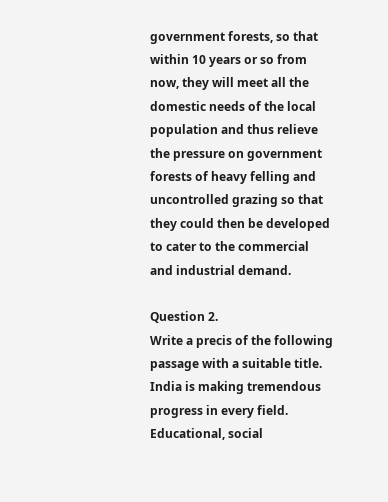government forests, so that within 10 years or so from now, they will meet all the domestic needs of the local population and thus relieve the pressure on government forests of heavy felling and uncontrolled grazing so that they could then be developed to cater to the commercial and industrial demand.

Question 2.
Write a precis of the following passage with a suitable title.
India is making tremendous progress in every field. Educational, social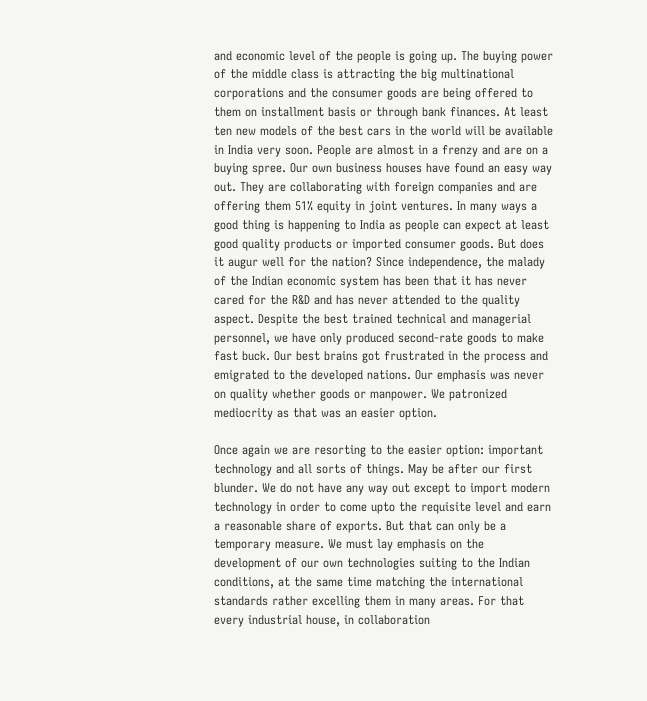and economic level of the people is going up. The buying power of the middle class is attracting the big multinational corporations and the consumer goods are being offered to them on installment basis or through bank finances. At least ten new models of the best cars in the world will be available in India very soon. People are almost in a frenzy and are on a buying spree. Our own business houses have found an easy way out. They are collaborating with foreign companies and are offering them 51% equity in joint ventures. In many ways a good thing is happening to India as people can expect at least good quality products or imported consumer goods. But does it augur well for the nation? Since independence, the malady of the Indian economic system has been that it has never cared for the R&D and has never attended to the quality aspect. Despite the best trained technical and managerial personnel, we have only produced second-rate goods to make fast buck. Our best brains got frustrated in the process and emigrated to the developed nations. Our emphasis was never on quality whether goods or manpower. We patronized mediocrity as that was an easier option.

Once again we are resorting to the easier option: important technology and all sorts of things. May be after our first blunder. We do not have any way out except to import modern technology in order to come upto the requisite level and earn a reasonable share of exports. But that can only be a temporary measure. We must lay emphasis on the development of our own technologies suiting to the Indian conditions, at the same time matching the international standards rather excelling them in many areas. For that every industrial house, in collaboration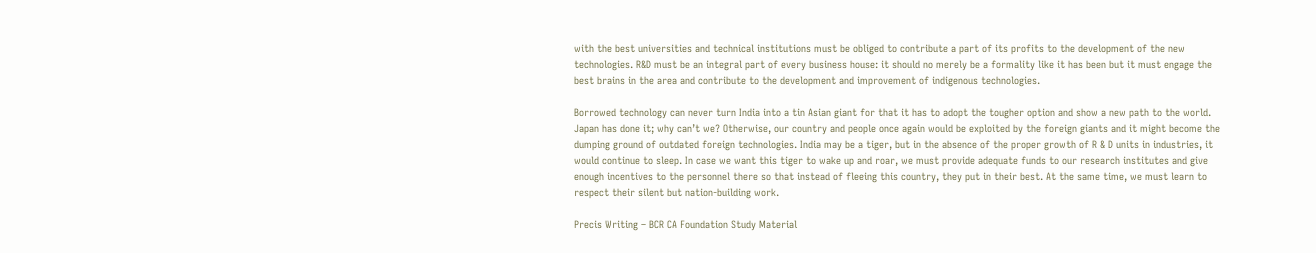with the best universities and technical institutions must be obliged to contribute a part of its profits to the development of the new technologies. R&D must be an integral part of every business house: it should no merely be a formality like it has been but it must engage the best brains in the area and contribute to the development and improvement of indigenous technologies.

Borrowed technology can never turn India into a tin Asian giant for that it has to adopt the tougher option and show a new path to the world. Japan has done it; why can’t we? Otherwise, our country and people once again would be exploited by the foreign giants and it might become the dumping ground of outdated foreign technologies. India may be a tiger, but in the absence of the proper growth of R & D units in industries, it would continue to sleep. In case we want this tiger to wake up and roar, we must provide adequate funds to our research institutes and give enough incentives to the personnel there so that instead of fleeing this country, they put in their best. At the same time, we must learn to respect their silent but nation-building work.

Precis Writing – BCR CA Foundation Study Material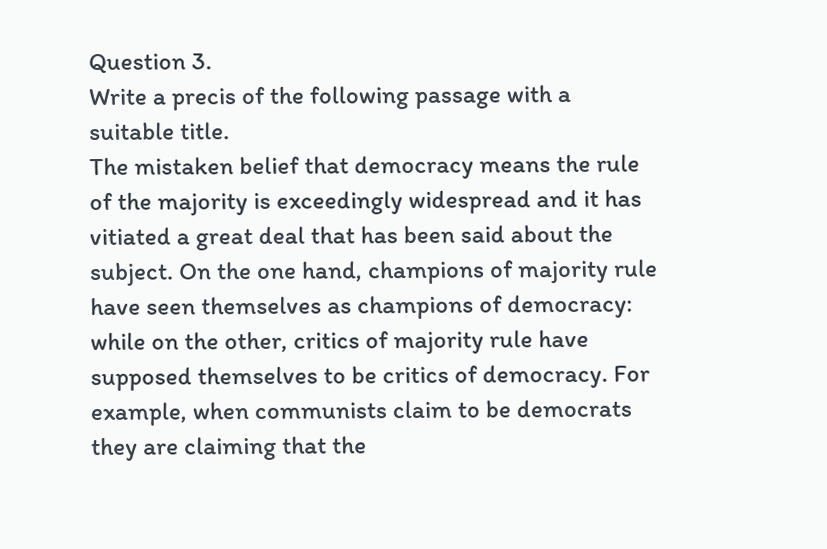Question 3.
Write a precis of the following passage with a suitable title.
The mistaken belief that democracy means the rule of the majority is exceedingly widespread and it has vitiated a great deal that has been said about the subject. On the one hand, champions of majority rule have seen themselves as champions of democracy: while on the other, critics of majority rule have supposed themselves to be critics of democracy. For example, when communists claim to be democrats they are claiming that the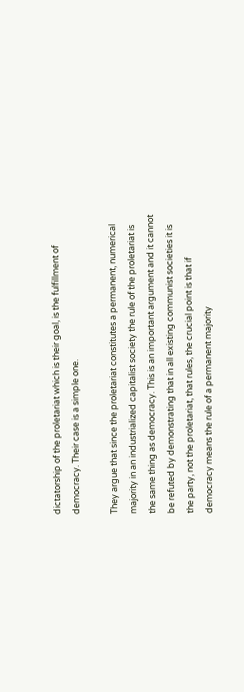dictatorship of the proletariat which is their goal, is the fulfillment of democracy. Their case is a simple one.

They argue that since the proletariat constitutes a permanent, numerical majority in an industrialized capitalist society the rule of the proletariat is the same thing as democracy. This is an important argument and it cannot be refuted by demonstrating that in all existing communist societies it is the party, not the proletariat, that rules, the crucial point is that if democracy means the rule of a permanent majority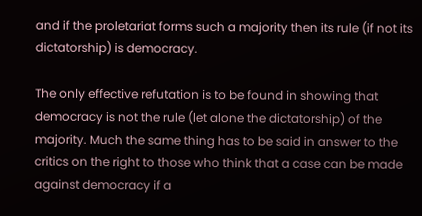and if the proletariat forms such a majority then its rule (if not its dictatorship) is democracy.

The only effective refutation is to be found in showing that democracy is not the rule (let alone the dictatorship) of the majority. Much the same thing has to be said in answer to the critics on the right to those who think that a case can be made against democracy if a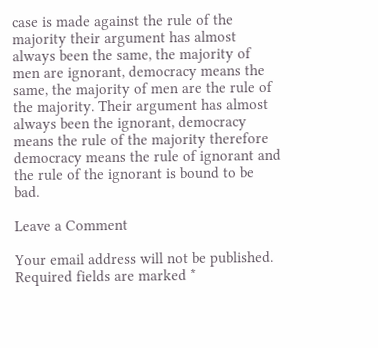case is made against the rule of the majority their argument has almost always been the same, the majority of men are ignorant, democracy means the same, the majority of men are the rule of the majority. Their argument has almost always been the ignorant, democracy means the rule of the majority therefore democracy means the rule of ignorant and the rule of the ignorant is bound to be bad.

Leave a Comment

Your email address will not be published. Required fields are marked *